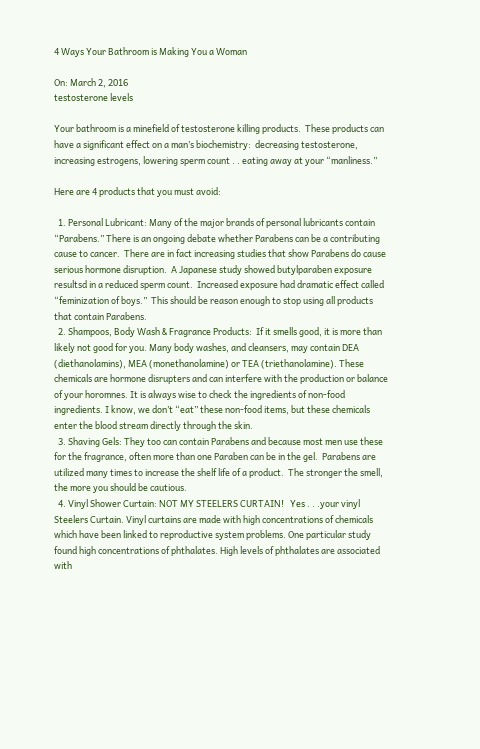4 Ways Your Bathroom is Making You a Woman

On: March 2, 2016
testosterone levels

Your bathroom is a minefield of testosterone killing products.  These products can have a significant effect on a man’s biochemistry:  decreasing testosterone, increasing estrogens, lowering sperm count . . eating away at your “manliness.”

Here are 4 products that you must avoid:

  1. Personal Lubricant: Many of the major brands of personal lubricants contain “Parabens.” There is an ongoing debate whether Parabens can be a contributing cause to cancer.  There are in fact increasing studies that show Parabens do cause serious hormone disruption.  A Japanese study showed butylparaben exposure resultsd in a reduced sperm count.  Increased exposure had dramatic effect called “feminization of boys.”  This should be reason enough to stop using all products that contain Parabens.
  2. Shampoos, Body Wash & Fragrance Products:  If it smells good, it is more than likely not good for you. Many body washes, and cleansers, may contain DEA (diethanolamins), MEA (monethanolamine) or TEA (triethanolamine). These chemicals are hormone disrupters and can interfere with the production or balance of your horomnes. It is always wise to check the ingredients of non-food ingredients. I know, we don’t “eat” these non-food items, but these chemicals enter the blood stream directly through the skin.
  3. Shaving Gels: They too can contain Parabens and because most men use these for the fragrance, often more than one Paraben can be in the gel.  Parabens are utilized many times to increase the shelf life of a product.  The stronger the smell, the more you should be cautious.
  4. Vinyl Shower Curtain: NOT MY STEELERS CURTAIN!   Yes . . .your vinyl Steelers Curtain. Vinyl curtains are made with high concentrations of chemicals which have been linked to reproductive system problems. One particular study found high concentrations of phthalates. High levels of phthalates are associated with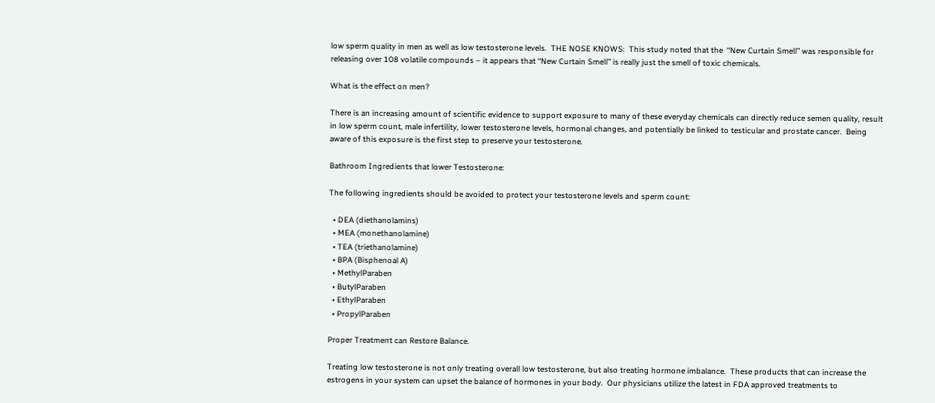low sperm quality in men as well as low testosterone levels.  THE NOSE KNOWS:  This study noted that the  “New Curtain Smell” was responsible for releasing over 108 volatile compounds – it appears that “New Curtain Smell” is really just the smell of toxic chemicals.

What is the effect on men?

There is an increasing amount of scientific evidence to support exposure to many of these everyday chemicals can directly reduce semen quality, result in low sperm count, male infertility, lower testosterone levels, hormonal changes, and potentially be linked to testicular and prostate cancer.  Being aware of this exposure is the first step to preserve your testosterone.

Bathroom Ingredients that lower Testosterone:

The following ingredients should be avoided to protect your testosterone levels and sperm count:

  • DEA (diethanolamins)
  • MEA (monethanolamine)
  • TEA (triethanolamine)
  • BPA (Bisphenoal A)
  • MethylParaben
  • ButylParaben
  • EthylParaben
  • PropylParaben

Proper Treatment can Restore Balance.

Treating low testosterone is not only treating overall low testosterone, but also treating hormone imbalance.  These products that can increase the estrogens in your system can upset the balance of hormones in your body.  Our physicians utilize the latest in FDA approved treatments to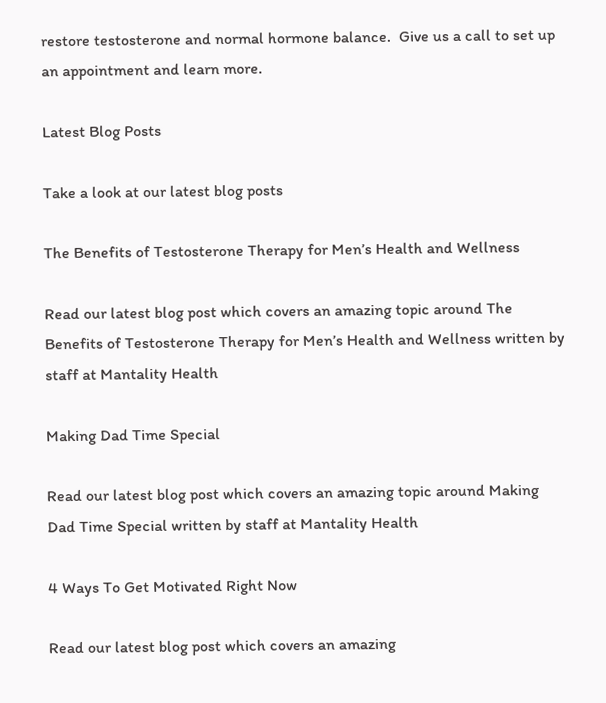restore testosterone and normal hormone balance.  Give us a call to set up an appointment and learn more.

Latest Blog Posts

Take a look at our latest blog posts

The Benefits of Testosterone Therapy for Men’s Health and Wellness

Read our latest blog post which covers an amazing topic around The Benefits of Testosterone Therapy for Men’s Health and Wellness written by staff at Mantality Health

Making Dad Time Special

Read our latest blog post which covers an amazing topic around Making Dad Time Special written by staff at Mantality Health

4 Ways To Get Motivated Right Now

Read our latest blog post which covers an amazing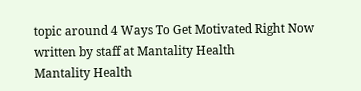topic around 4 Ways To Get Motivated Right Now written by staff at Mantality Health
Mantality Health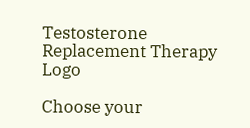Testosterone Replacement Therapy Logo

Choose your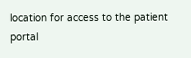location for access to the patient portal